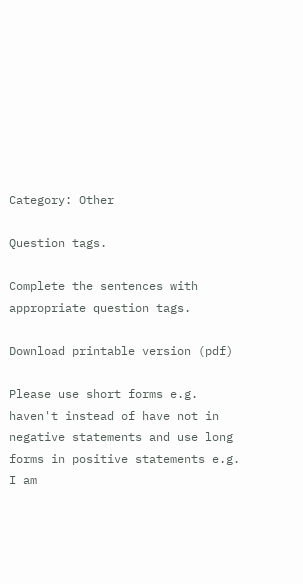Category: Other

Question tags.

Complete the sentences with appropriate question tags.

Download printable version (pdf)

Please use short forms e.g. haven't instead of have not in negative statements and use long forms in positive statements e.g. I am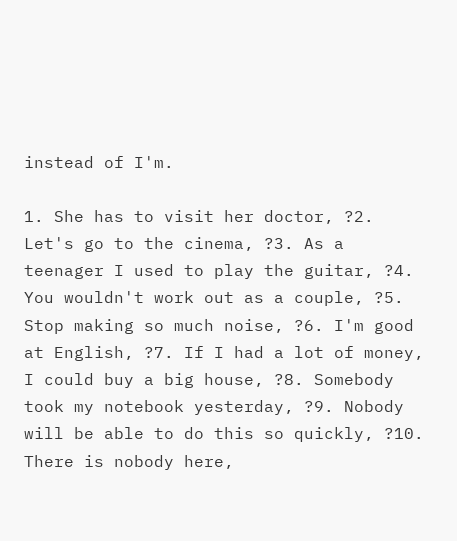instead of I'm.

1. She has to visit her doctor, ?2. Let's go to the cinema, ?3. As a teenager I used to play the guitar, ?4. You wouldn't work out as a couple, ?5. Stop making so much noise, ?6. I'm good at English, ?7. If I had a lot of money, I could buy a big house, ?8. Somebody took my notebook yesterday, ?9. Nobody will be able to do this so quickly, ?10. There is nobody here,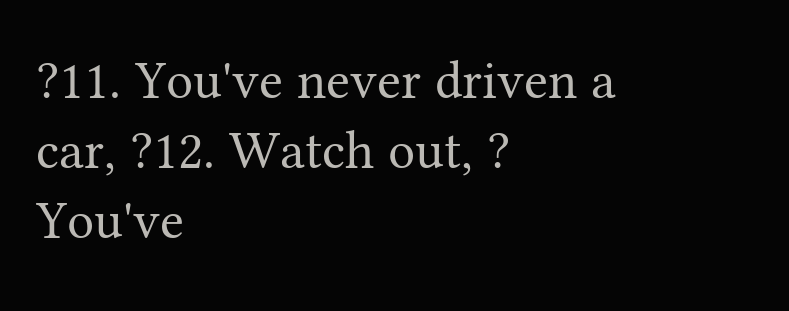?11. You've never driven a car, ?12. Watch out, ? You've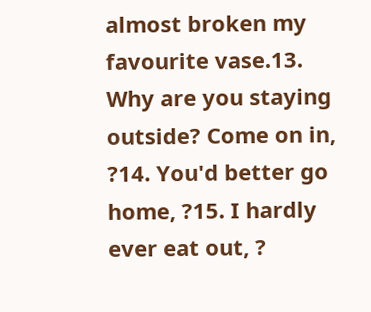almost broken my favourite vase.13. Why are you staying outside? Come on in, ?14. You'd better go home, ?15. I hardly ever eat out, ?